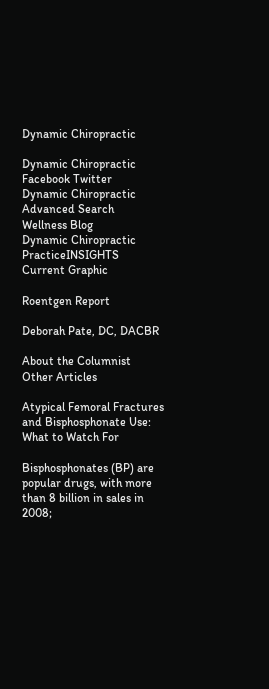Dynamic Chiropractic

Dynamic Chiropractic Facebook Twitter
Dynamic Chiropractic
Advanced Search
Wellness Blog
Dynamic Chiropractic PracticeINSIGHTS
Current Graphic

Roentgen Report

Deborah Pate, DC, DACBR

About the Columnist
Other Articles

Atypical Femoral Fractures and Bisphosphonate Use: What to Watch For

Bisphosphonates (BP) are popular drugs, with more than 8 billion in sales in 2008;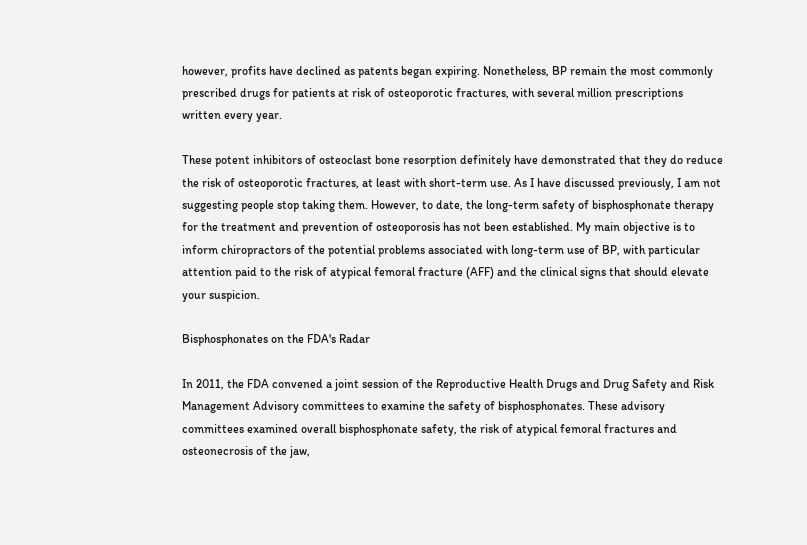however, profits have declined as patents began expiring. Nonetheless, BP remain the most commonly prescribed drugs for patients at risk of osteoporotic fractures, with several million prescriptions written every year.

These potent inhibitors of osteoclast bone resorption definitely have demonstrated that they do reduce the risk of osteoporotic fractures, at least with short-term use. As I have discussed previously, I am not suggesting people stop taking them. However, to date, the long-term safety of bisphosphonate therapy for the treatment and prevention of osteoporosis has not been established. My main objective is to inform chiropractors of the potential problems associated with long-term use of BP, with particular attention paid to the risk of atypical femoral fracture (AFF) and the clinical signs that should elevate your suspicion.

Bisphosphonates on the FDA's Radar

In 2011, the FDA convened a joint session of the Reproductive Health Drugs and Drug Safety and Risk Management Advisory committees to examine the safety of bisphosphonates. These advisory committees examined overall bisphosphonate safety, the risk of atypical femoral fractures and osteonecrosis of the jaw,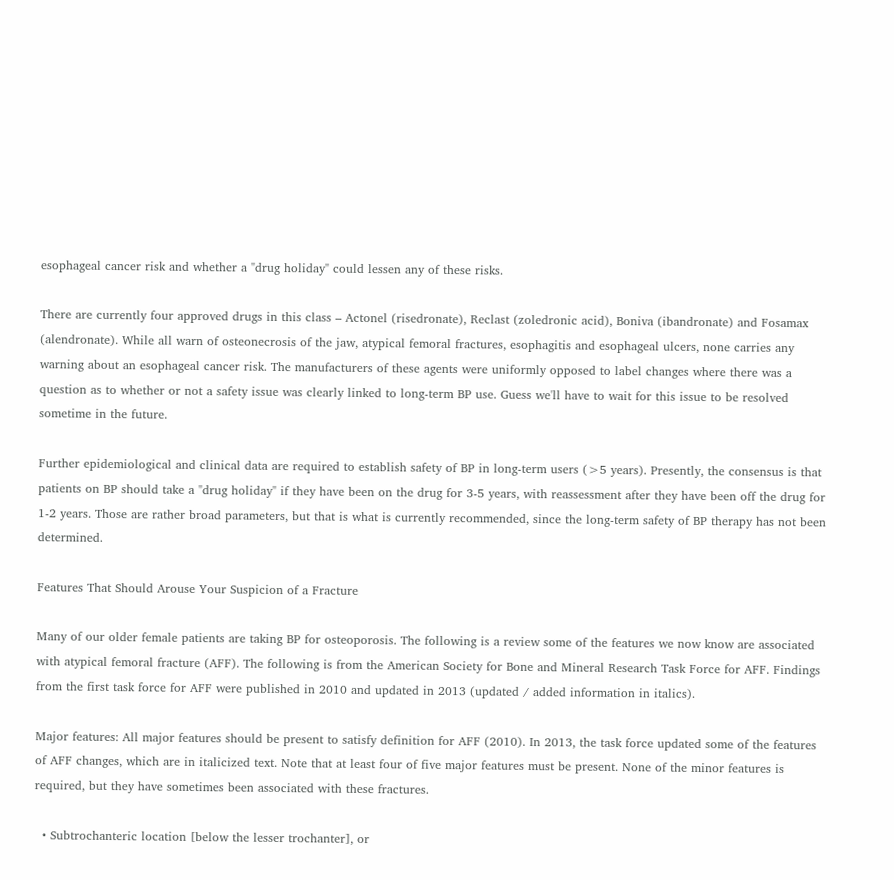esophageal cancer risk and whether a "drug holiday" could lessen any of these risks.

There are currently four approved drugs in this class – Actonel (risedronate), Reclast (zoledronic acid), Boniva (ibandronate) and Fosamax (alendronate). While all warn of osteonecrosis of the jaw, atypical femoral fractures, esophagitis and esophageal ulcers, none carries any warning about an esophageal cancer risk. The manufacturers of these agents were uniformly opposed to label changes where there was a question as to whether or not a safety issue was clearly linked to long-term BP use. Guess we'll have to wait for this issue to be resolved sometime in the future.

Further epidemiological and clinical data are required to establish safety of BP in long-term users (>5 years). Presently, the consensus is that patients on BP should take a "drug holiday" if they have been on the drug for 3-5 years, with reassessment after they have been off the drug for 1-2 years. Those are rather broad parameters, but that is what is currently recommended, since the long-term safety of BP therapy has not been determined.

Features That Should Arouse Your Suspicion of a Fracture

Many of our older female patients are taking BP for osteoporosis. The following is a review some of the features we now know are associated with atypical femoral fracture (AFF). The following is from the American Society for Bone and Mineral Research Task Force for AFF. Findings from the first task force for AFF were published in 2010 and updated in 2013 (updated / added information in italics).

Major features: All major features should be present to satisfy definition for AFF (2010). In 2013, the task force updated some of the features of AFF changes, which are in italicized text. Note that at least four of five major features must be present. None of the minor features is required, but they have sometimes been associated with these fractures.

  • Subtrochanteric location [below the lesser trochanter], or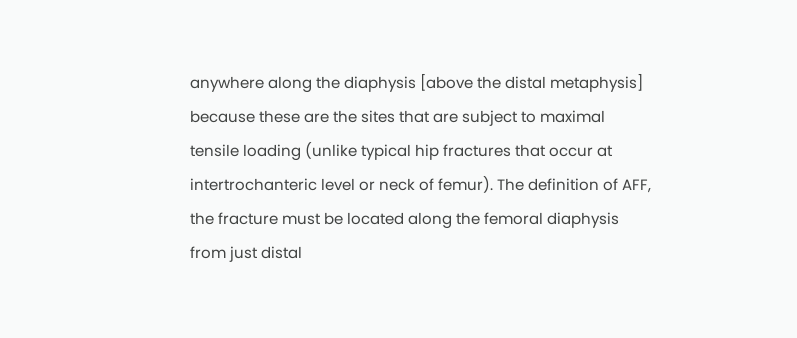anywhere along the diaphysis [above the distal metaphysis] because these are the sites that are subject to maximal tensile loading (unlike typical hip fractures that occur at intertrochanteric level or neck of femur). The definition of AFF, the fracture must be located along the femoral diaphysis from just distal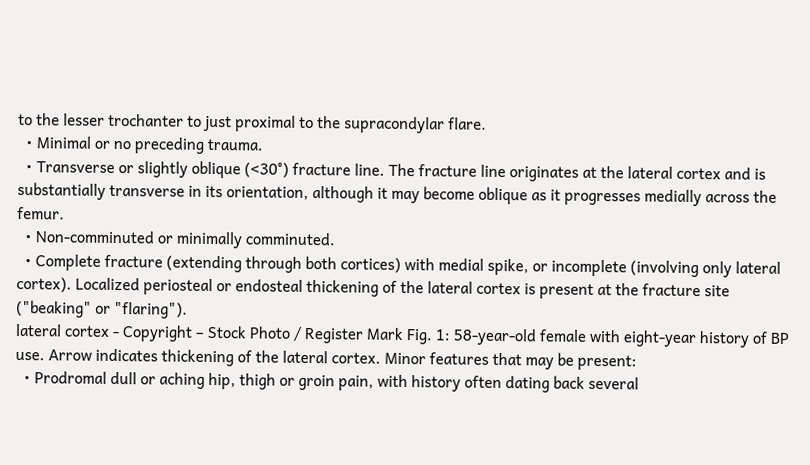to the lesser trochanter to just proximal to the supracondylar flare.
  • Minimal or no preceding trauma.
  • Transverse or slightly oblique (<30°) fracture line. The fracture line originates at the lateral cortex and is substantially transverse in its orientation, although it may become oblique as it progresses medially across the femur.
  • Non-comminuted or minimally comminuted.
  • Complete fracture (extending through both cortices) with medial spike, or incomplete (involving only lateral cortex). Localized periosteal or endosteal thickening of the lateral cortex is present at the fracture site ("beaking" or "flaring").
lateral cortex - Copyright – Stock Photo / Register Mark Fig. 1: 58-year-old female with eight-year history of BP use. Arrow indicates thickening of the lateral cortex. Minor features that may be present:
  • Prodromal dull or aching hip, thigh or groin pain, with history often dating back several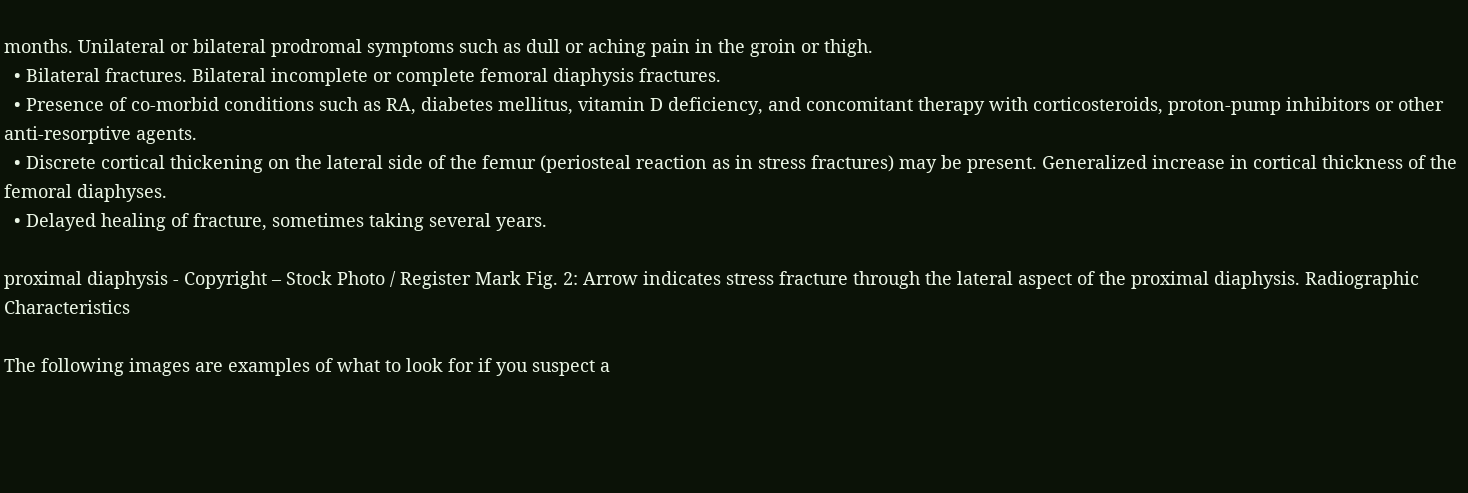months. Unilateral or bilateral prodromal symptoms such as dull or aching pain in the groin or thigh.
  • Bilateral fractures. Bilateral incomplete or complete femoral diaphysis fractures.
  • Presence of co-morbid conditions such as RA, diabetes mellitus, vitamin D deficiency, and concomitant therapy with corticosteroids, proton-pump inhibitors or other anti-resorptive agents.
  • Discrete cortical thickening on the lateral side of the femur (periosteal reaction as in stress fractures) may be present. Generalized increase in cortical thickness of the femoral diaphyses.
  • Delayed healing of fracture, sometimes taking several years.

proximal diaphysis - Copyright – Stock Photo / Register Mark Fig. 2: Arrow indicates stress fracture through the lateral aspect of the proximal diaphysis. Radiographic Characteristics

The following images are examples of what to look for if you suspect a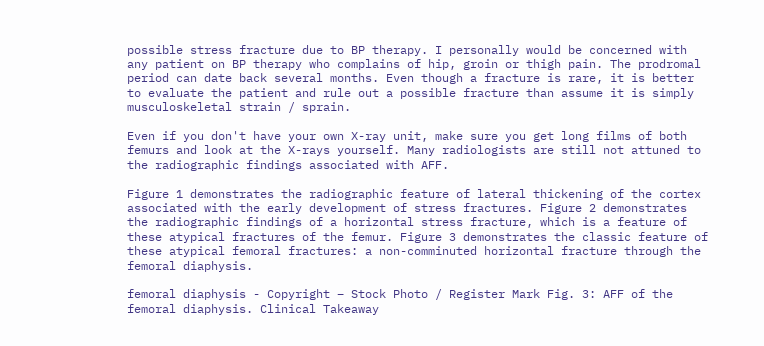possible stress fracture due to BP therapy. I personally would be concerned with any patient on BP therapy who complains of hip, groin or thigh pain. The prodromal period can date back several months. Even though a fracture is rare, it is better to evaluate the patient and rule out a possible fracture than assume it is simply musculoskeletal strain / sprain.

Even if you don't have your own X-ray unit, make sure you get long films of both femurs and look at the X-rays yourself. Many radiologists are still not attuned to the radiographic findings associated with AFF.

Figure 1 demonstrates the radiographic feature of lateral thickening of the cortex associated with the early development of stress fractures. Figure 2 demonstrates the radiographic findings of a horizontal stress fracture, which is a feature of these atypical fractures of the femur. Figure 3 demonstrates the classic feature of these atypical femoral fractures: a non-comminuted horizontal fracture through the femoral diaphysis.

femoral diaphysis - Copyright – Stock Photo / Register Mark Fig. 3: AFF of the femoral diaphysis. Clinical Takeaway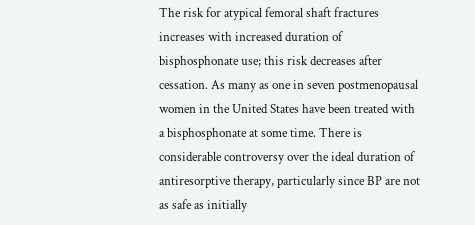The risk for atypical femoral shaft fractures increases with increased duration of bisphosphonate use; this risk decreases after cessation. As many as one in seven postmenopausal women in the United States have been treated with a bisphosphonate at some time. There is considerable controversy over the ideal duration of antiresorptive therapy, particularly since BP are not as safe as initially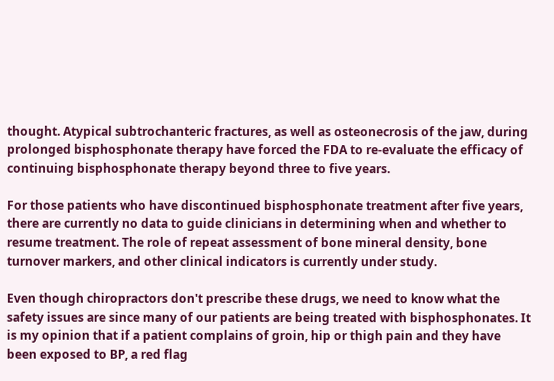thought. Atypical subtrochanteric fractures, as well as osteonecrosis of the jaw, during prolonged bisphosphonate therapy have forced the FDA to re-evaluate the efficacy of continuing bisphosphonate therapy beyond three to five years.

For those patients who have discontinued bisphosphonate treatment after five years, there are currently no data to guide clinicians in determining when and whether to resume treatment. The role of repeat assessment of bone mineral density, bone turnover markers, and other clinical indicators is currently under study.

Even though chiropractors don't prescribe these drugs, we need to know what the safety issues are since many of our patients are being treated with bisphosphonates. It is my opinion that if a patient complains of groin, hip or thigh pain and they have been exposed to BP, a red flag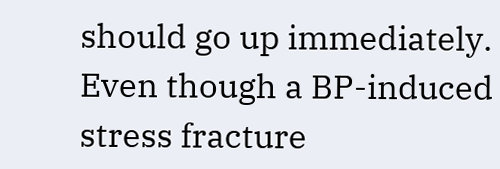should go up immediately. Even though a BP-induced stress fracture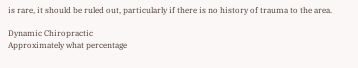is rare, it should be ruled out, particularly if there is no history of trauma to the area.

Dynamic Chiropractic
Approximately what percentage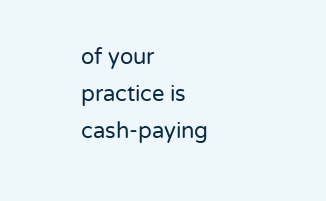of your practice is cash-paying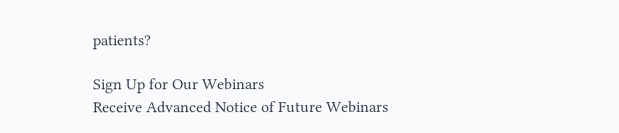patients?

Sign Up for Our Webinars
Receive Advanced Notice of Future Webinars